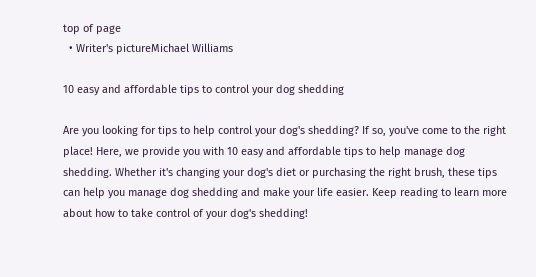top of page
  • Writer's pictureMichael Williams

10 easy and affordable tips to control your dog shedding

Are you looking for tips to help control your dog's shedding? If so, you've come to the right place! Here, we provide you with 10 easy and affordable tips to help manage dog shedding. Whether it's changing your dog's diet or purchasing the right brush, these tips can help you manage dog shedding and make your life easier. Keep reading to learn more about how to take control of your dog's shedding!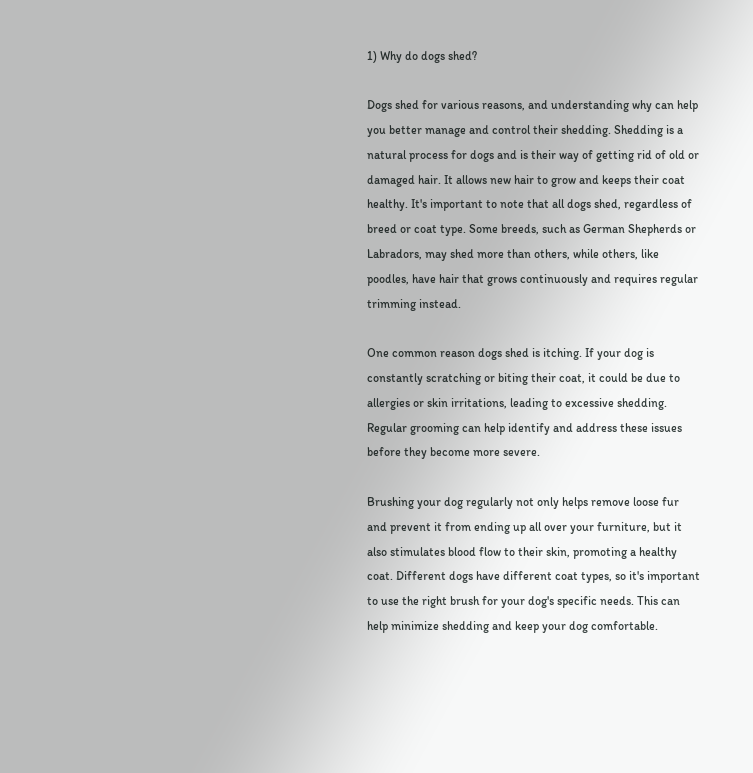1) Why do dogs shed?

Dogs shed for various reasons, and understanding why can help you better manage and control their shedding. Shedding is a natural process for dogs and is their way of getting rid of old or damaged hair. It allows new hair to grow and keeps their coat healthy. It's important to note that all dogs shed, regardless of breed or coat type. Some breeds, such as German Shepherds or Labradors, may shed more than others, while others, like poodles, have hair that grows continuously and requires regular trimming instead.

One common reason dogs shed is itching. If your dog is constantly scratching or biting their coat, it could be due to allergies or skin irritations, leading to excessive shedding. Regular grooming can help identify and address these issues before they become more severe.

Brushing your dog regularly not only helps remove loose fur and prevent it from ending up all over your furniture, but it also stimulates blood flow to their skin, promoting a healthy coat. Different dogs have different coat types, so it's important to use the right brush for your dog's specific needs. This can help minimize shedding and keep your dog comfortable.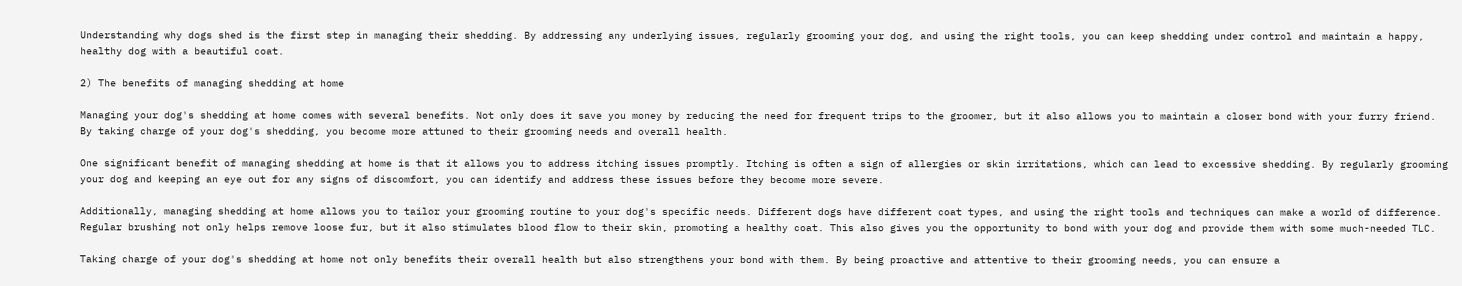Understanding why dogs shed is the first step in managing their shedding. By addressing any underlying issues, regularly grooming your dog, and using the right tools, you can keep shedding under control and maintain a happy, healthy dog with a beautiful coat.

2) The benefits of managing shedding at home

Managing your dog's shedding at home comes with several benefits. Not only does it save you money by reducing the need for frequent trips to the groomer, but it also allows you to maintain a closer bond with your furry friend. By taking charge of your dog's shedding, you become more attuned to their grooming needs and overall health.

One significant benefit of managing shedding at home is that it allows you to address itching issues promptly. Itching is often a sign of allergies or skin irritations, which can lead to excessive shedding. By regularly grooming your dog and keeping an eye out for any signs of discomfort, you can identify and address these issues before they become more severe.

Additionally, managing shedding at home allows you to tailor your grooming routine to your dog's specific needs. Different dogs have different coat types, and using the right tools and techniques can make a world of difference. Regular brushing not only helps remove loose fur, but it also stimulates blood flow to their skin, promoting a healthy coat. This also gives you the opportunity to bond with your dog and provide them with some much-needed TLC.

Taking charge of your dog's shedding at home not only benefits their overall health but also strengthens your bond with them. By being proactive and attentive to their grooming needs, you can ensure a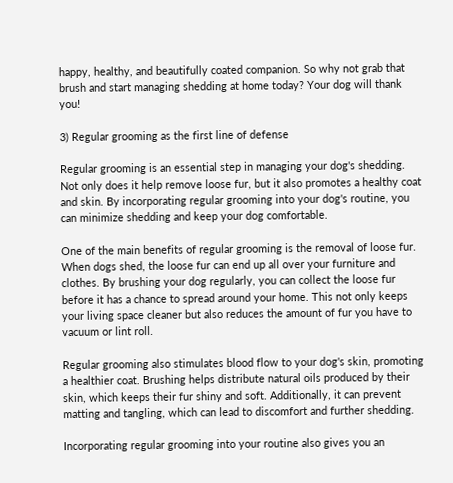happy, healthy, and beautifully coated companion. So why not grab that brush and start managing shedding at home today? Your dog will thank you!

3) Regular grooming as the first line of defense

Regular grooming is an essential step in managing your dog's shedding. Not only does it help remove loose fur, but it also promotes a healthy coat and skin. By incorporating regular grooming into your dog's routine, you can minimize shedding and keep your dog comfortable.

One of the main benefits of regular grooming is the removal of loose fur. When dogs shed, the loose fur can end up all over your furniture and clothes. By brushing your dog regularly, you can collect the loose fur before it has a chance to spread around your home. This not only keeps your living space cleaner but also reduces the amount of fur you have to vacuum or lint roll.

Regular grooming also stimulates blood flow to your dog's skin, promoting a healthier coat. Brushing helps distribute natural oils produced by their skin, which keeps their fur shiny and soft. Additionally, it can prevent matting and tangling, which can lead to discomfort and further shedding.

Incorporating regular grooming into your routine also gives you an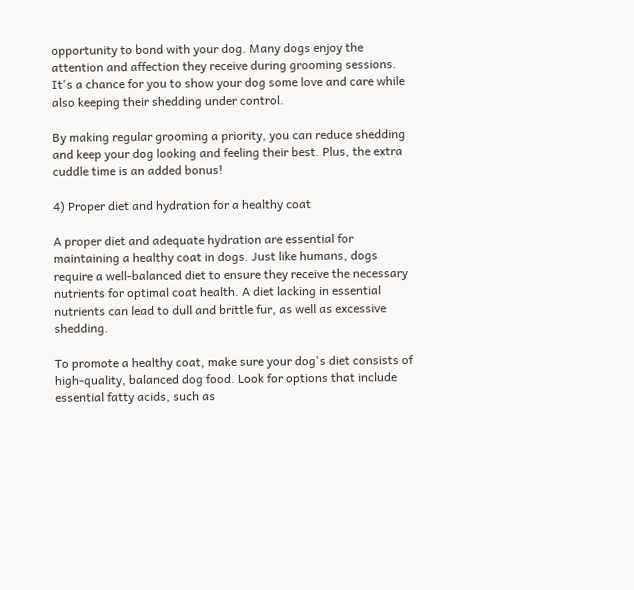opportunity to bond with your dog. Many dogs enjoy the attention and affection they receive during grooming sessions. It's a chance for you to show your dog some love and care while also keeping their shedding under control.

By making regular grooming a priority, you can reduce shedding and keep your dog looking and feeling their best. Plus, the extra cuddle time is an added bonus!

4) Proper diet and hydration for a healthy coat

A proper diet and adequate hydration are essential for maintaining a healthy coat in dogs. Just like humans, dogs require a well-balanced diet to ensure they receive the necessary nutrients for optimal coat health. A diet lacking in essential nutrients can lead to dull and brittle fur, as well as excessive shedding.

To promote a healthy coat, make sure your dog's diet consists of high-quality, balanced dog food. Look for options that include essential fatty acids, such as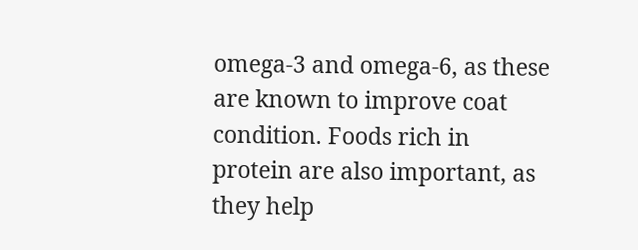omega-3 and omega-6, as these are known to improve coat condition. Foods rich in protein are also important, as they help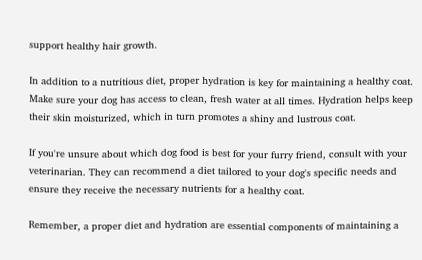support healthy hair growth.

In addition to a nutritious diet, proper hydration is key for maintaining a healthy coat. Make sure your dog has access to clean, fresh water at all times. Hydration helps keep their skin moisturized, which in turn promotes a shiny and lustrous coat.

If you're unsure about which dog food is best for your furry friend, consult with your veterinarian. They can recommend a diet tailored to your dog's specific needs and ensure they receive the necessary nutrients for a healthy coat.

Remember, a proper diet and hydration are essential components of maintaining a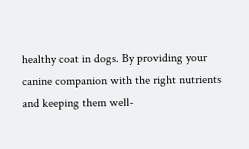healthy coat in dogs. By providing your canine companion with the right nutrients and keeping them well-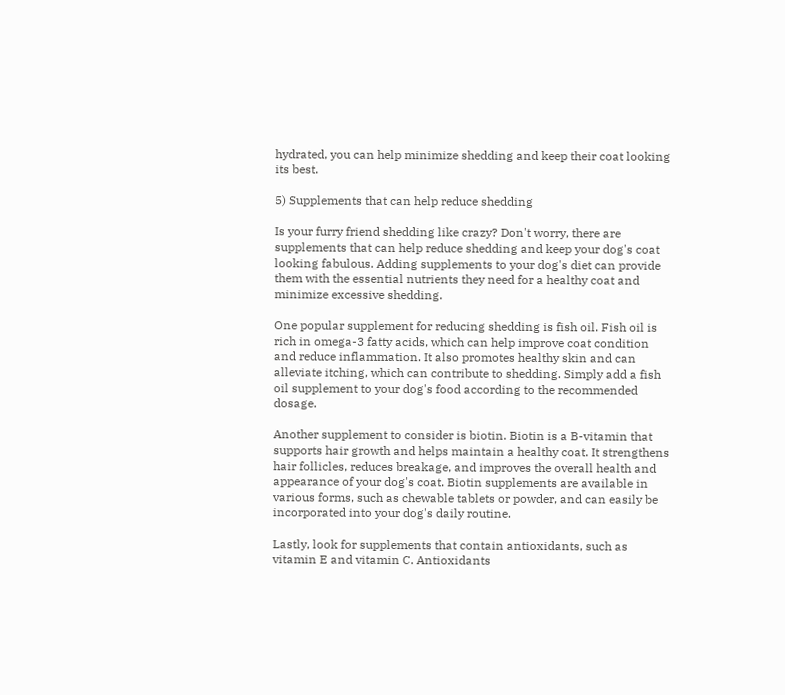hydrated, you can help minimize shedding and keep their coat looking its best.

5) Supplements that can help reduce shedding

Is your furry friend shedding like crazy? Don't worry, there are supplements that can help reduce shedding and keep your dog's coat looking fabulous. Adding supplements to your dog's diet can provide them with the essential nutrients they need for a healthy coat and minimize excessive shedding.

One popular supplement for reducing shedding is fish oil. Fish oil is rich in omega-3 fatty acids, which can help improve coat condition and reduce inflammation. It also promotes healthy skin and can alleviate itching, which can contribute to shedding. Simply add a fish oil supplement to your dog's food according to the recommended dosage.

Another supplement to consider is biotin. Biotin is a B-vitamin that supports hair growth and helps maintain a healthy coat. It strengthens hair follicles, reduces breakage, and improves the overall health and appearance of your dog's coat. Biotin supplements are available in various forms, such as chewable tablets or powder, and can easily be incorporated into your dog's daily routine.

Lastly, look for supplements that contain antioxidants, such as vitamin E and vitamin C. Antioxidants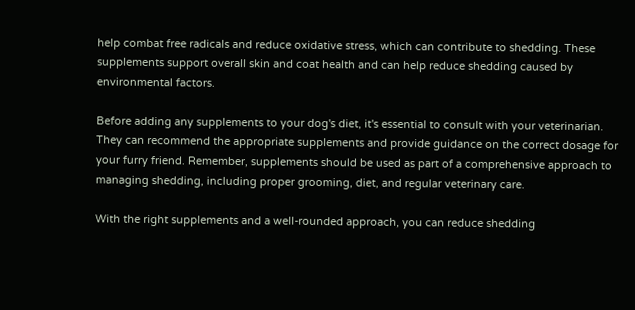help combat free radicals and reduce oxidative stress, which can contribute to shedding. These supplements support overall skin and coat health and can help reduce shedding caused by environmental factors.

Before adding any supplements to your dog's diet, it's essential to consult with your veterinarian. They can recommend the appropriate supplements and provide guidance on the correct dosage for your furry friend. Remember, supplements should be used as part of a comprehensive approach to managing shedding, including proper grooming, diet, and regular veterinary care.

With the right supplements and a well-rounded approach, you can reduce shedding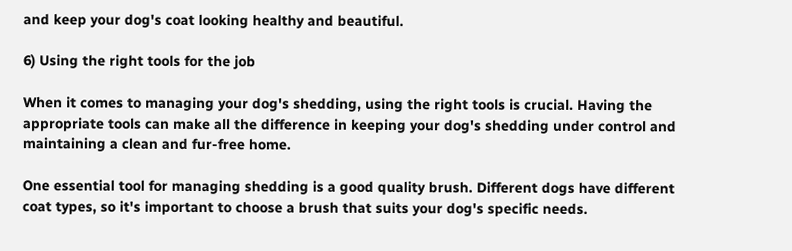and keep your dog's coat looking healthy and beautiful.

6) Using the right tools for the job

When it comes to managing your dog's shedding, using the right tools is crucial. Having the appropriate tools can make all the difference in keeping your dog's shedding under control and maintaining a clean and fur-free home.

One essential tool for managing shedding is a good quality brush. Different dogs have different coat types, so it's important to choose a brush that suits your dog's specific needs.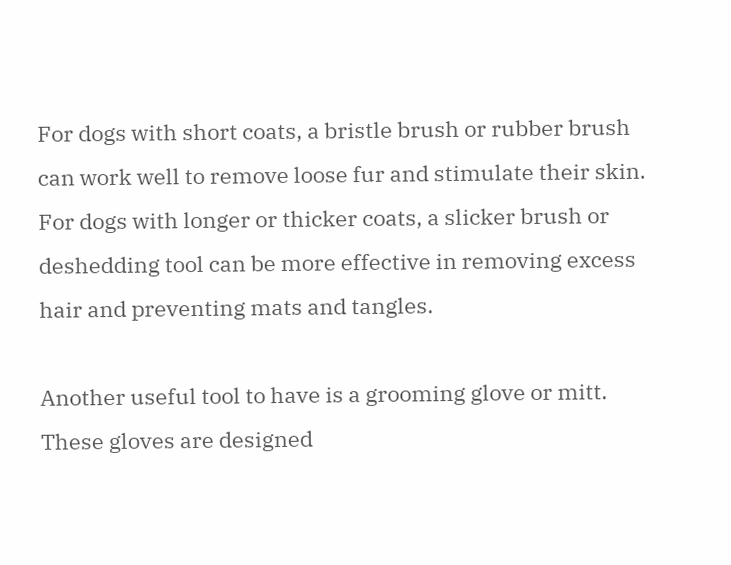For dogs with short coats, a bristle brush or rubber brush can work well to remove loose fur and stimulate their skin. For dogs with longer or thicker coats, a slicker brush or deshedding tool can be more effective in removing excess hair and preventing mats and tangles.

Another useful tool to have is a grooming glove or mitt. These gloves are designed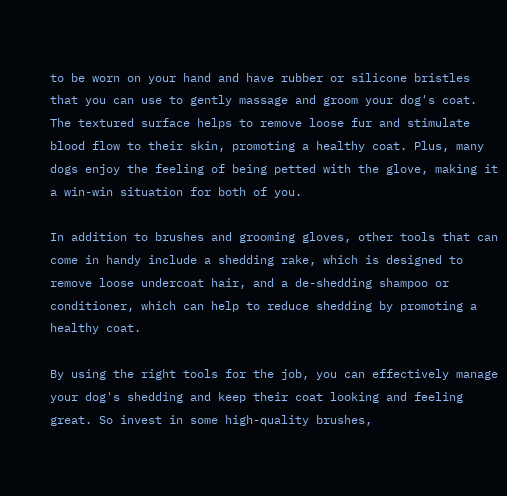to be worn on your hand and have rubber or silicone bristles that you can use to gently massage and groom your dog's coat. The textured surface helps to remove loose fur and stimulate blood flow to their skin, promoting a healthy coat. Plus, many dogs enjoy the feeling of being petted with the glove, making it a win-win situation for both of you.

In addition to brushes and grooming gloves, other tools that can come in handy include a shedding rake, which is designed to remove loose undercoat hair, and a de-shedding shampoo or conditioner, which can help to reduce shedding by promoting a healthy coat.

By using the right tools for the job, you can effectively manage your dog's shedding and keep their coat looking and feeling great. So invest in some high-quality brushes,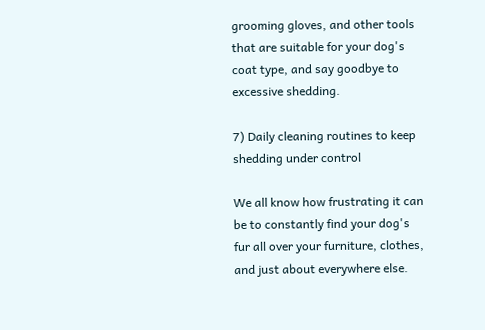grooming gloves, and other tools that are suitable for your dog's coat type, and say goodbye to excessive shedding.

7) Daily cleaning routines to keep shedding under control

We all know how frustrating it can be to constantly find your dog's fur all over your furniture, clothes, and just about everywhere else.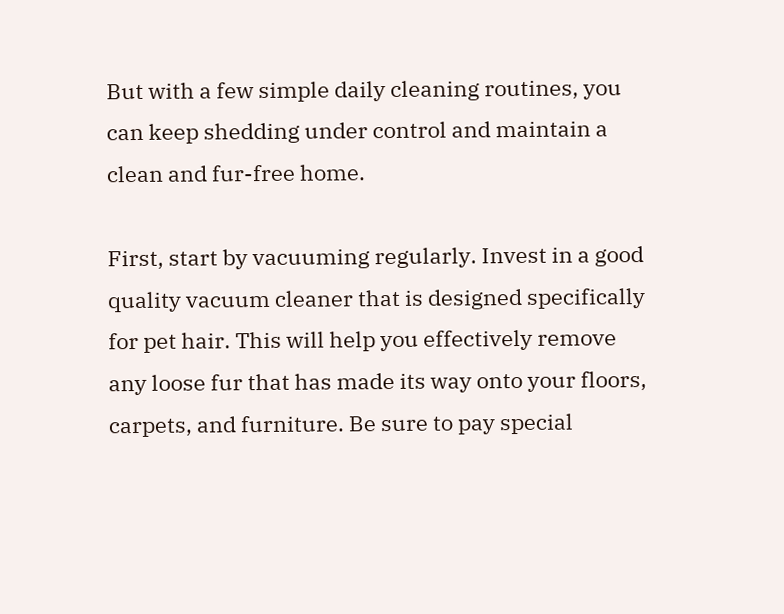But with a few simple daily cleaning routines, you can keep shedding under control and maintain a clean and fur-free home.

First, start by vacuuming regularly. Invest in a good quality vacuum cleaner that is designed specifically for pet hair. This will help you effectively remove any loose fur that has made its way onto your floors, carpets, and furniture. Be sure to pay special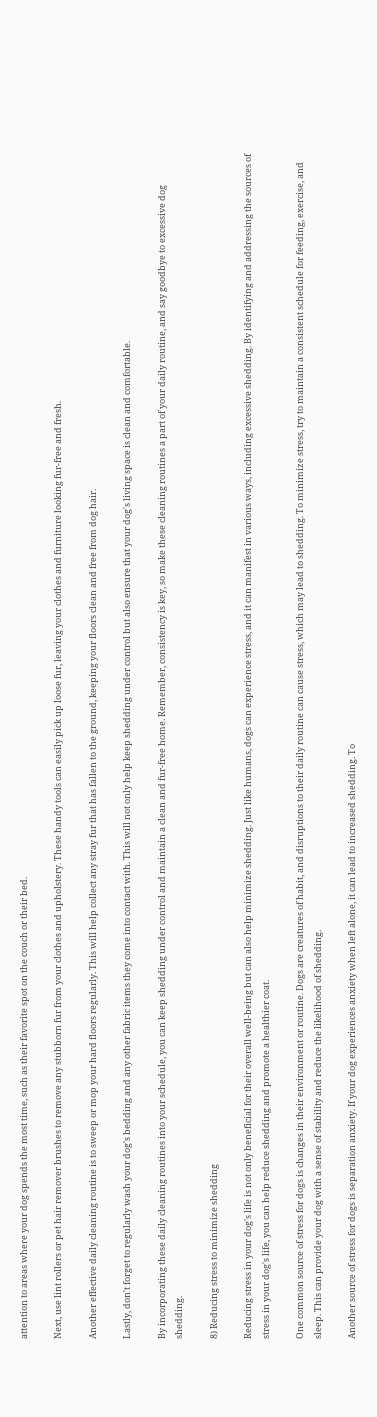attention to areas where your dog spends the most time, such as their favorite spot on the couch or their bed.

Next, use lint rollers or pet hair remover brushes to remove any stubborn fur from your clothes and upholstery. These handy tools can easily pick up loose fur, leaving your clothes and furniture looking fur-free and fresh.

Another effective daily cleaning routine is to sweep or mop your hard floors regularly. This will help collect any stray fur that has fallen to the ground, keeping your floors clean and free from dog hair.

Lastly, don't forget to regularly wash your dog's bedding and any other fabric items they come into contact with. This will not only help keep shedding under control but also ensure that your dog's living space is clean and comfortable.

By incorporating these daily cleaning routines into your schedule, you can keep shedding under control and maintain a clean and fur-free home. Remember, consistency is key, so make these cleaning routines a part of your daily routine, and say goodbye to excessive dog shedding.

8) Reducing stress to minimize shedding

Reducing stress in your dog's life is not only beneficial for their overall well-being but can also help minimize shedding. Just like humans, dogs can experience stress, and it can manifest in various ways, including excessive shedding. By identifying and addressing the sources of stress in your dog's life, you can help reduce shedding and promote a healthier coat.

One common source of stress for dogs is changes in their environment or routine. Dogs are creatures of habit, and disruptions to their daily routine can cause stress, which may lead to shedding. To minimize stress, try to maintain a consistent schedule for feeding, exercise, and sleep. This can provide your dog with a sense of stability and reduce the likelihood of shedding.

Another source of stress for dogs is separation anxiety. If your dog experiences anxiety when left alone, it can lead to increased shedding. To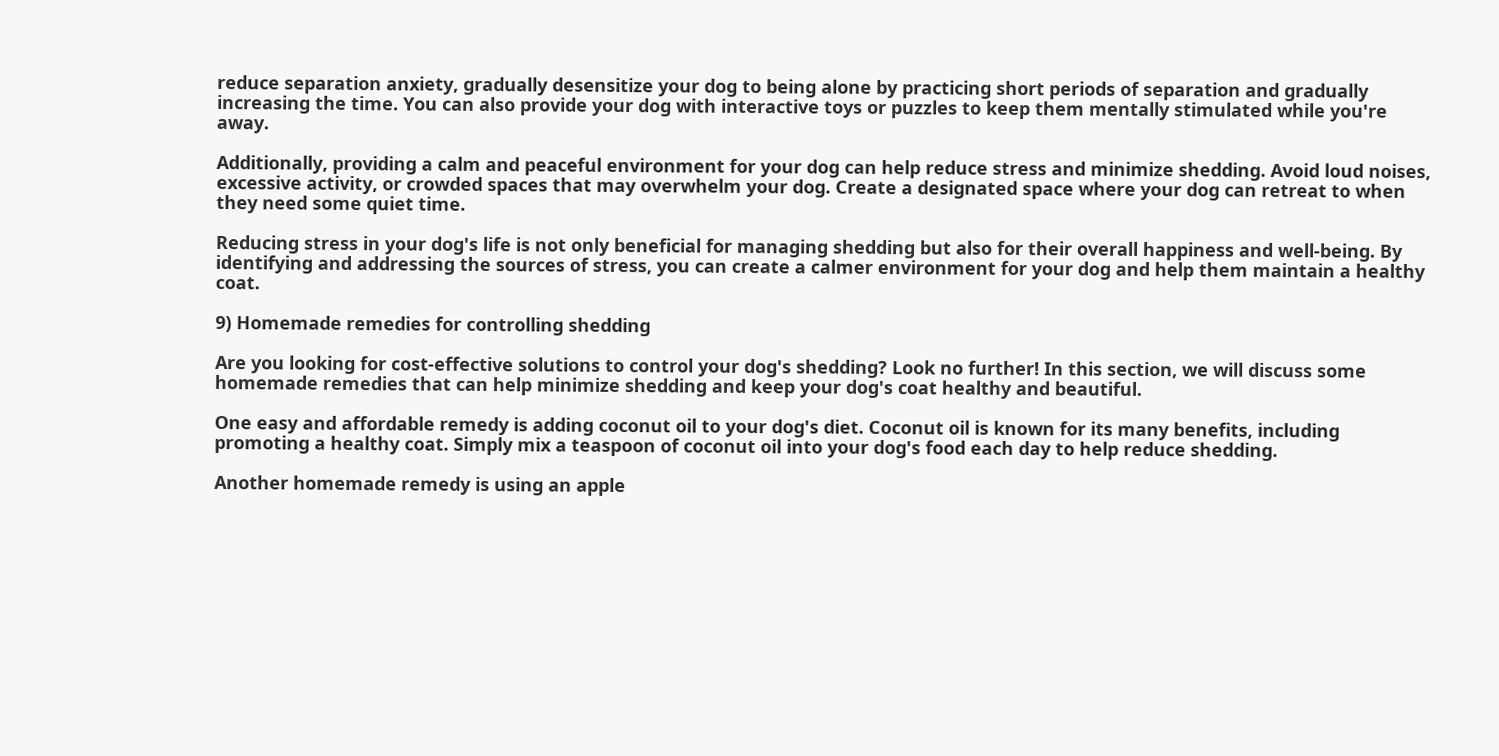reduce separation anxiety, gradually desensitize your dog to being alone by practicing short periods of separation and gradually increasing the time. You can also provide your dog with interactive toys or puzzles to keep them mentally stimulated while you're away.

Additionally, providing a calm and peaceful environment for your dog can help reduce stress and minimize shedding. Avoid loud noises, excessive activity, or crowded spaces that may overwhelm your dog. Create a designated space where your dog can retreat to when they need some quiet time.

Reducing stress in your dog's life is not only beneficial for managing shedding but also for their overall happiness and well-being. By identifying and addressing the sources of stress, you can create a calmer environment for your dog and help them maintain a healthy coat.

9) Homemade remedies for controlling shedding

Are you looking for cost-effective solutions to control your dog's shedding? Look no further! In this section, we will discuss some homemade remedies that can help minimize shedding and keep your dog's coat healthy and beautiful.

One easy and affordable remedy is adding coconut oil to your dog's diet. Coconut oil is known for its many benefits, including promoting a healthy coat. Simply mix a teaspoon of coconut oil into your dog's food each day to help reduce shedding.

Another homemade remedy is using an apple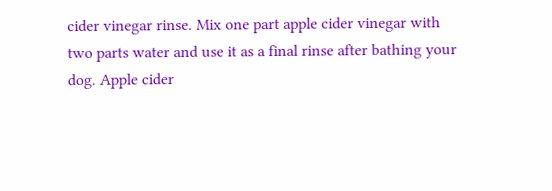cider vinegar rinse. Mix one part apple cider vinegar with two parts water and use it as a final rinse after bathing your dog. Apple cider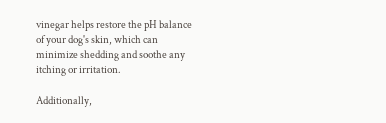vinegar helps restore the pH balance of your dog's skin, which can minimize shedding and soothe any itching or irritation.

Additionally,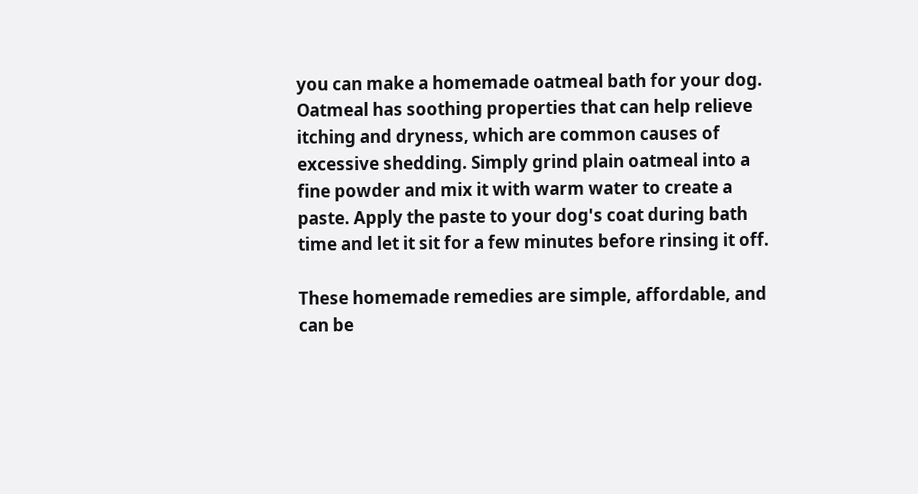you can make a homemade oatmeal bath for your dog. Oatmeal has soothing properties that can help relieve itching and dryness, which are common causes of excessive shedding. Simply grind plain oatmeal into a fine powder and mix it with warm water to create a paste. Apply the paste to your dog's coat during bath time and let it sit for a few minutes before rinsing it off.

These homemade remedies are simple, affordable, and can be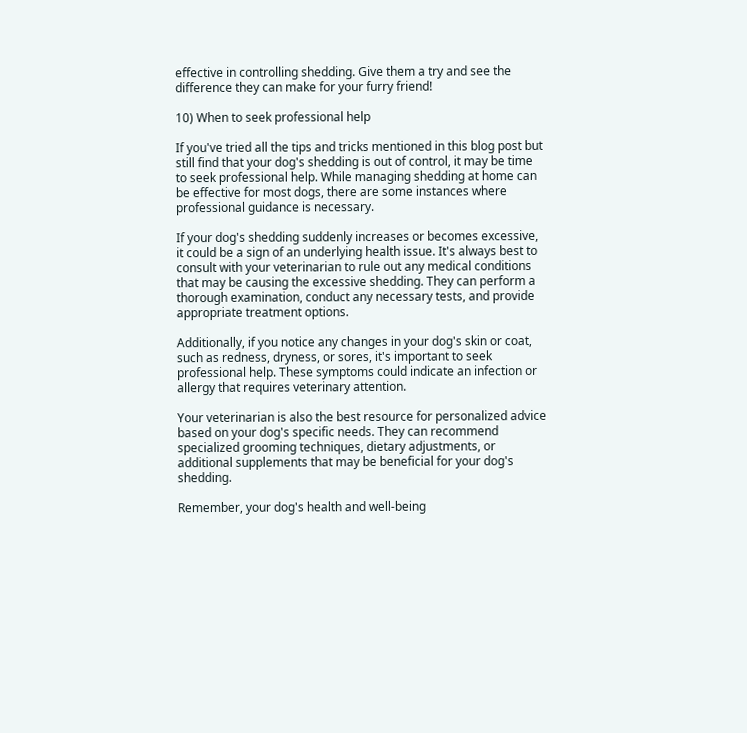effective in controlling shedding. Give them a try and see the difference they can make for your furry friend!

10) When to seek professional help

If you've tried all the tips and tricks mentioned in this blog post but still find that your dog's shedding is out of control, it may be time to seek professional help. While managing shedding at home can be effective for most dogs, there are some instances where professional guidance is necessary.

If your dog's shedding suddenly increases or becomes excessive, it could be a sign of an underlying health issue. It's always best to consult with your veterinarian to rule out any medical conditions that may be causing the excessive shedding. They can perform a thorough examination, conduct any necessary tests, and provide appropriate treatment options.

Additionally, if you notice any changes in your dog's skin or coat, such as redness, dryness, or sores, it's important to seek professional help. These symptoms could indicate an infection or allergy that requires veterinary attention.

Your veterinarian is also the best resource for personalized advice based on your dog's specific needs. They can recommend specialized grooming techniques, dietary adjustments, or additional supplements that may be beneficial for your dog's shedding.

Remember, your dog's health and well-being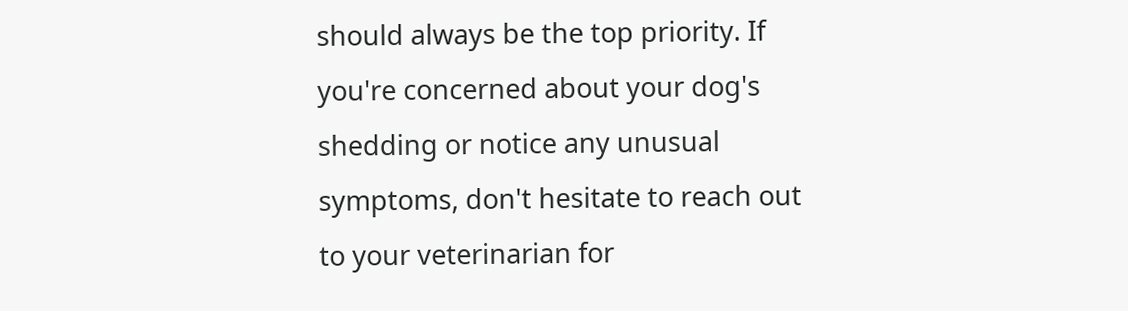should always be the top priority. If you're concerned about your dog's shedding or notice any unusual symptoms, don't hesitate to reach out to your veterinarian for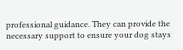professional guidance. They can provide the necessary support to ensure your dog stays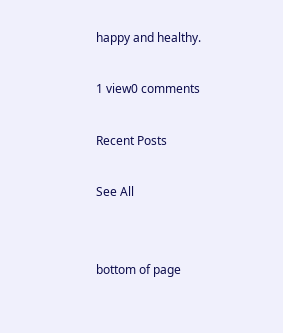happy and healthy.

1 view0 comments

Recent Posts

See All


bottom of page